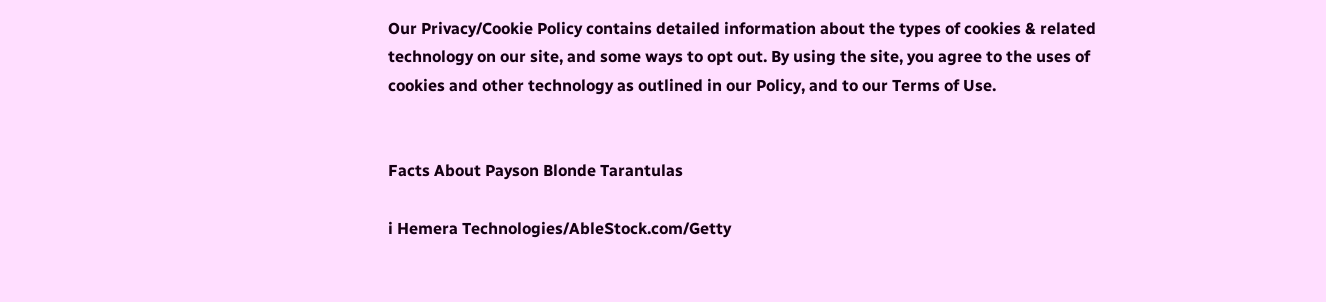Our Privacy/Cookie Policy contains detailed information about the types of cookies & related technology on our site, and some ways to opt out. By using the site, you agree to the uses of cookies and other technology as outlined in our Policy, and to our Terms of Use.


Facts About Payson Blonde Tarantulas

i Hemera Technologies/AbleStock.com/Getty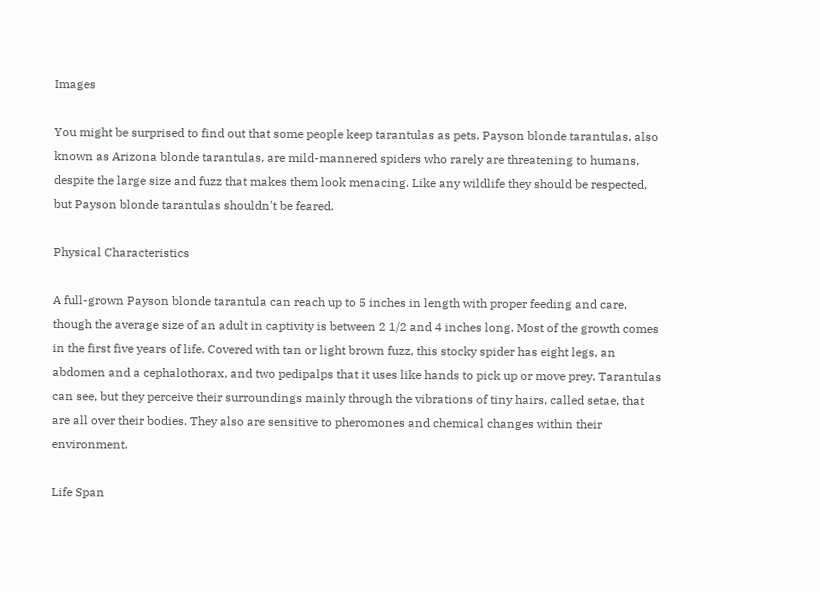Images

You might be surprised to find out that some people keep tarantulas as pets. Payson blonde tarantulas, also known as Arizona blonde tarantulas, are mild-mannered spiders who rarely are threatening to humans, despite the large size and fuzz that makes them look menacing. Like any wildlife they should be respected, but Payson blonde tarantulas shouldn't be feared.

Physical Characteristics

A full-grown Payson blonde tarantula can reach up to 5 inches in length with proper feeding and care, though the average size of an adult in captivity is between 2 1/2 and 4 inches long. Most of the growth comes in the first five years of life. Covered with tan or light brown fuzz, this stocky spider has eight legs, an abdomen and a cephalothorax, and two pedipalps that it uses like hands to pick up or move prey. Tarantulas can see, but they perceive their surroundings mainly through the vibrations of tiny hairs, called setae, that are all over their bodies. They also are sensitive to pheromones and chemical changes within their environment.

Life Span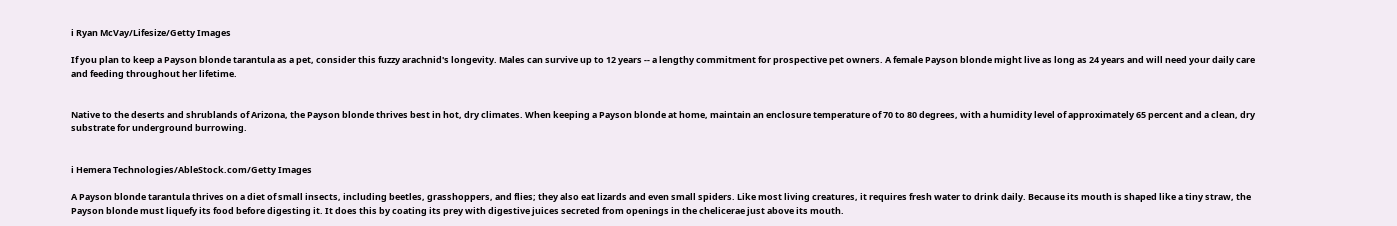i Ryan McVay/Lifesize/Getty Images

If you plan to keep a Payson blonde tarantula as a pet, consider this fuzzy arachnid's longevity. Males can survive up to 12 years -- a lengthy commitment for prospective pet owners. A female Payson blonde might live as long as 24 years and will need your daily care and feeding throughout her lifetime.


Native to the deserts and shrublands of Arizona, the Payson blonde thrives best in hot, dry climates. When keeping a Payson blonde at home, maintain an enclosure temperature of 70 to 80 degrees, with a humidity level of approximately 65 percent and a clean, dry substrate for underground burrowing.


i Hemera Technologies/AbleStock.com/Getty Images

A Payson blonde tarantula thrives on a diet of small insects, including beetles, grasshoppers, and flies; they also eat lizards and even small spiders. Like most living creatures, it requires fresh water to drink daily. Because its mouth is shaped like a tiny straw, the Payson blonde must liquefy its food before digesting it. It does this by coating its prey with digestive juices secreted from openings in the chelicerae just above its mouth.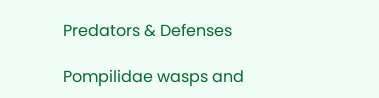Predators & Defenses

Pompilidae wasps and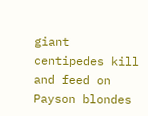giant centipedes kill and feed on Payson blondes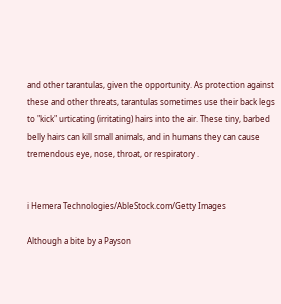and other tarantulas, given the opportunity. As protection against these and other threats, tarantulas sometimes use their back legs to "kick" urticating (irritating) hairs into the air. These tiny, barbed belly hairs can kill small animals, and in humans they can cause tremendous eye, nose, throat, or respiratory .


i Hemera Technologies/AbleStock.com/Getty Images

Although a bite by a Payson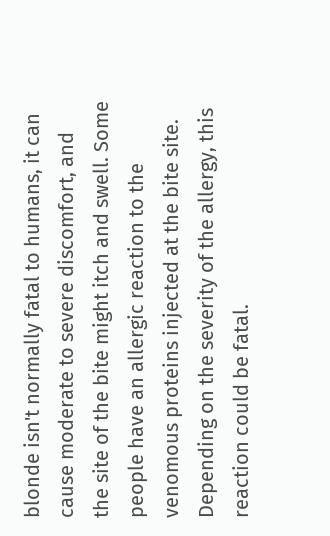blonde isn't normally fatal to humans, it can cause moderate to severe discomfort, and the site of the bite might itch and swell. Some people have an allergic reaction to the venomous proteins injected at the bite site. Depending on the severity of the allergy, this reaction could be fatal.